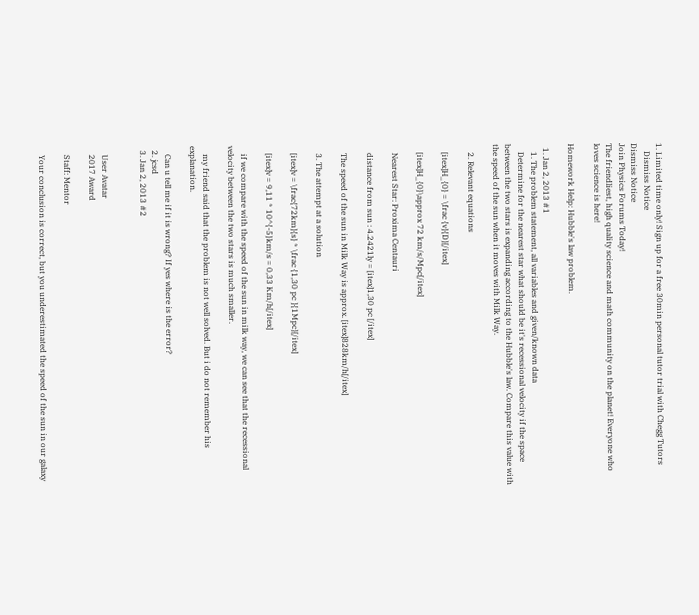1. Limited time only! Sign up for a free 30min personal tutor trial with Chegg Tutors
    Dismiss Notice
Dismiss Notice
Join Physics Forums Today!
The friendliest, high quality science and math community on the planet! Everyone who loves science is here!

Homework Help: Hubble's law problem.

  1. Jan 2, 2013 #1
    1. The problem statement, all variables and given/known data
    Determine for the nearest star what should be it's recessional velocity if the space between the two stars is expanding according to the Hubble's law. Compare this value with the speed of the sun when it moves with Milk Way.

    2. Relevant equations

    [itex]H_{0} = \frac {v}{D}[/itex]

    [itex]H_{0}\approx 72 km/s/Mpc[/itex]

    Nearest Star: Proxima Centauri

    distance from sun : 4.2421ly = [itex]1,30 pc [/itex]

    The speed of the sun in Milk Way is approx. [itex]828km/h[/itex]

    3. The attempt at a solution

    [itex]v = \frac{72km}{s} * \frac {1,30 pc }{1Mpc}[/itex]

    [itex]v = 9,11 * 10^{-5}km/s = 0,33 Km/h[/itex]

    if we compare with the speed of the sun in milk way, we can see that the recessional velocity between the two stars is much smaller.

    my friend said that the problem is not well solved. But i do not remember his explanation.

    Can u tell me if it is wrong? If yes where is the error?
  2. jcsd
  3. Jan 2, 2013 #2


    User Avatar
    2017 Award

    Staff: Mentor

    Your conclusion is correct, but you underestimated the speed of the sun in our galaxy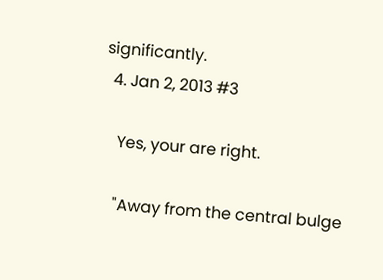significantly.
  4. Jan 2, 2013 #3

    Yes, your are right.

    "Away from the central bulge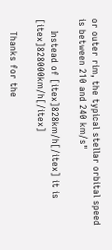or outer rim, the typical stellar orbital speed is between 210 and 240 km/s"

    Instead of [itex]828km/h[/itex] it is [itex]828000km/h[/itex]

    Thanks for the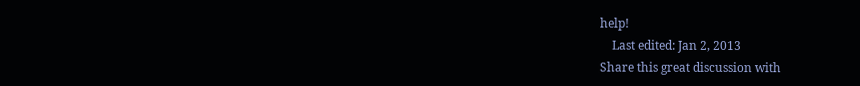help!
    Last edited: Jan 2, 2013
Share this great discussion with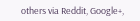others via Reddit, Google+,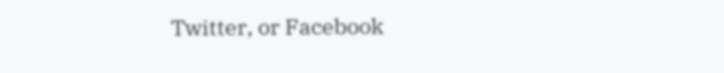Twitter, or Facebook